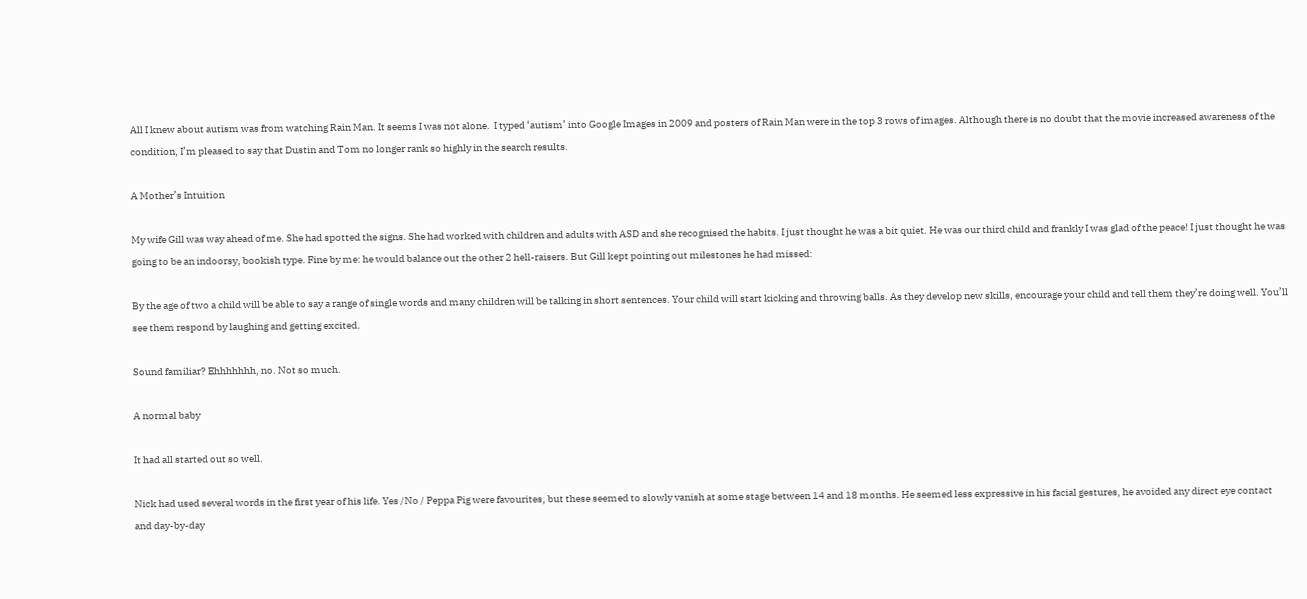All I knew about autism was from watching Rain Man. It seems I was not alone.  I typed ‘autism’ into Google Images in 2009 and posters of Rain Man were in the top 3 rows of images. Although there is no doubt that the movie increased awareness of the condition, I’m pleased to say that Dustin and Tom no longer rank so highly in the search results.

A Mother’s Intuition

My wife Gill was way ahead of me. She had spotted the signs. She had worked with children and adults with ASD and she recognised the habits. I just thought he was a bit quiet. He was our third child and frankly I was glad of the peace! I just thought he was going to be an indoorsy, bookish type. Fine by me: he would balance out the other 2 hell-raisers. But Gill kept pointing out milestones he had missed:

By the age of two a child will be able to say a range of single words and many children will be talking in short sentences. Your child will start kicking and throwing balls. As they develop new skills, encourage your child and tell them they’re doing well. You’ll see them respond by laughing and getting excited.

Sound familiar? Ehhhhhhh, no. Not so much.

A normal baby

It had all started out so well.

Nick had used several words in the first year of his life. Yes /No / Peppa Pig were favourites, but these seemed to slowly vanish at some stage between 14 and 18 months. He seemed less expressive in his facial gestures, he avoided any direct eye contact and day-by-day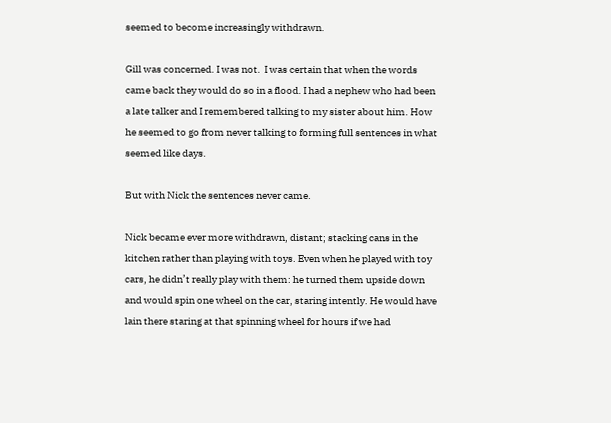seemed to become increasingly withdrawn.

Gill was concerned. I was not.  I was certain that when the words came back they would do so in a flood. I had a nephew who had been a late talker and I remembered talking to my sister about him. How he seemed to go from never talking to forming full sentences in what seemed like days.

But with Nick the sentences never came.

Nick became ever more withdrawn, distant; stacking cans in the kitchen rather than playing with toys. Even when he played with toy cars, he didn’t really play with them: he turned them upside down and would spin one wheel on the car, staring intently. He would have lain there staring at that spinning wheel for hours if we had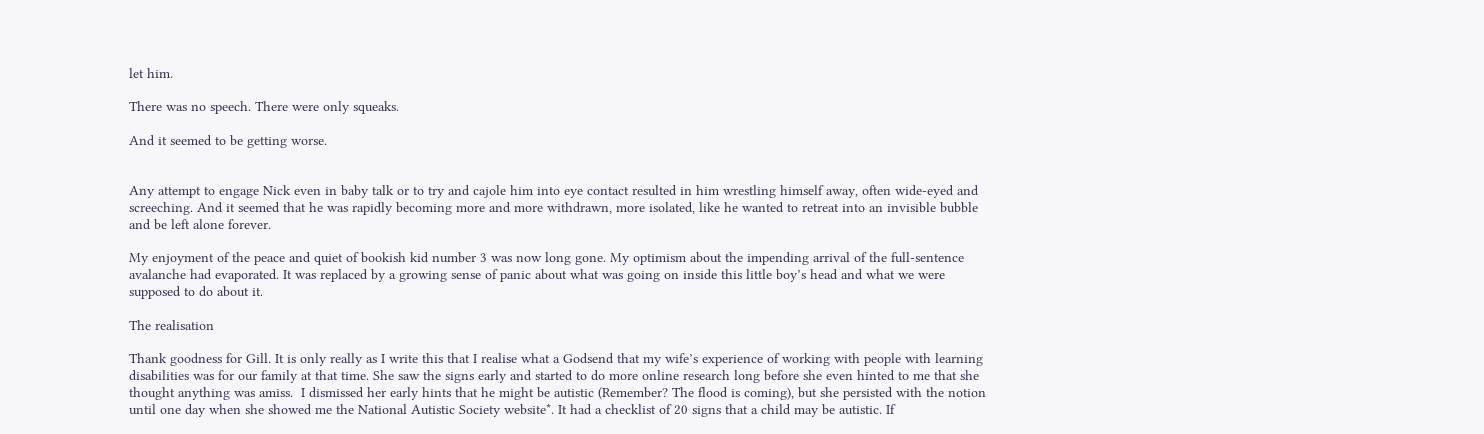let him.

There was no speech. There were only squeaks.

And it seemed to be getting worse.


Any attempt to engage Nick even in baby talk or to try and cajole him into eye contact resulted in him wrestling himself away, often wide-eyed and screeching. And it seemed that he was rapidly becoming more and more withdrawn, more isolated, like he wanted to retreat into an invisible bubble and be left alone forever.

My enjoyment of the peace and quiet of bookish kid number 3 was now long gone. My optimism about the impending arrival of the full-sentence avalanche had evaporated. It was replaced by a growing sense of panic about what was going on inside this little boy’s head and what we were supposed to do about it.

The realisation

Thank goodness for Gill. It is only really as I write this that I realise what a Godsend that my wife’s experience of working with people with learning disabilities was for our family at that time. She saw the signs early and started to do more online research long before she even hinted to me that she thought anything was amiss.  I dismissed her early hints that he might be autistic (Remember? The flood is coming), but she persisted with the notion until one day when she showed me the National Autistic Society website*. It had a checklist of 20 signs that a child may be autistic. If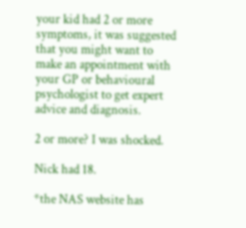your kid had 2 or more symptoms, it was suggested that you might want to make an appointment with your GP or behavioural psychologist to get expert advice and diagnosis.

2 or more? I was shocked.

Nick had 18.

*the NAS website has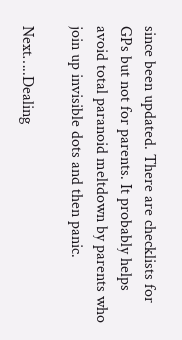since been updated. There are checklists for GPs but not for parents. It probably helps avoid total paranoid meltdown by parents who join up invisible dots and then panic.

Next…..Dealing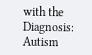with the Diagnosis: Autism